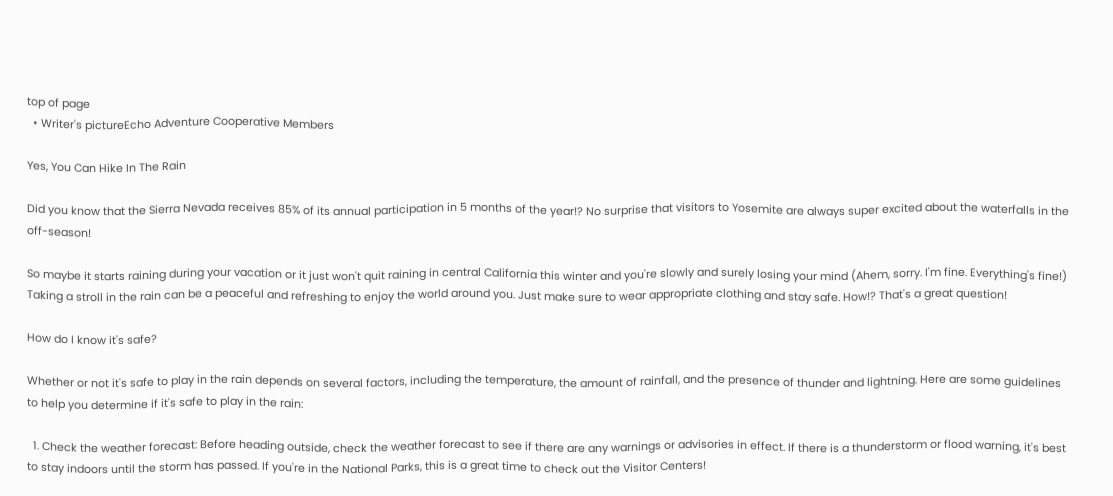top of page
  • Writer's pictureEcho Adventure Cooperative Members

Yes, You Can Hike In The Rain

Did you know that the Sierra Nevada receives 85% of its annual participation in 5 months of the year!? No surprise that visitors to Yosemite are always super excited about the waterfalls in the off-season!

So maybe it starts raining during your vacation or it just won't quit raining in central California this winter and you're slowly and surely losing your mind (Ahem, sorry. I'm fine. Everything's fine!) Taking a stroll in the rain can be a peaceful and refreshing to enjoy the world around you. Just make sure to wear appropriate clothing and stay safe. How!? That's a great question!

How do I know it's safe?

Whether or not it's safe to play in the rain depends on several factors, including the temperature, the amount of rainfall, and the presence of thunder and lightning. Here are some guidelines to help you determine if it's safe to play in the rain:

  1. Check the weather forecast: Before heading outside, check the weather forecast to see if there are any warnings or advisories in effect. If there is a thunderstorm or flood warning, it's best to stay indoors until the storm has passed. If you're in the National Parks, this is a great time to check out the Visitor Centers!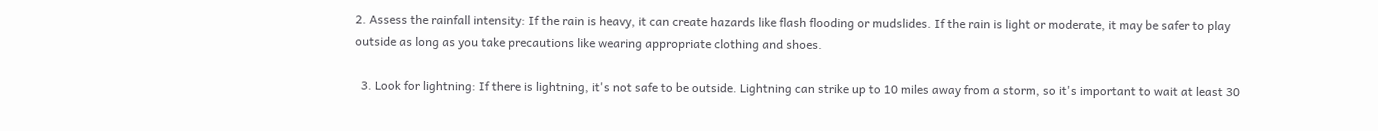2. Assess the rainfall intensity: If the rain is heavy, it can create hazards like flash flooding or mudslides. If the rain is light or moderate, it may be safer to play outside as long as you take precautions like wearing appropriate clothing and shoes.

  3. Look for lightning: If there is lightning, it's not safe to be outside. Lightning can strike up to 10 miles away from a storm, so it's important to wait at least 30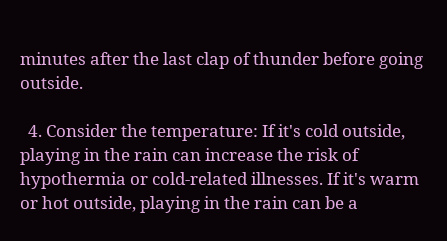minutes after the last clap of thunder before going outside.

  4. Consider the temperature: If it's cold outside, playing in the rain can increase the risk of hypothermia or cold-related illnesses. If it's warm or hot outside, playing in the rain can be a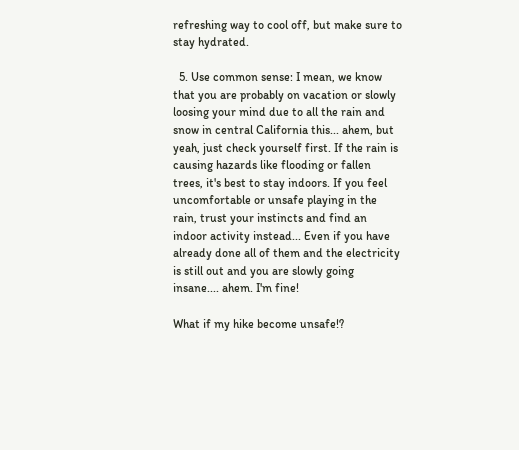refreshing way to cool off, but make sure to stay hydrated.

  5. Use common sense: I mean, we know that you are probably on vacation or slowly loosing your mind due to all the rain and snow in central California this... ahem, but yeah, just check yourself first. If the rain is causing hazards like flooding or fallen trees, it's best to stay indoors. If you feel uncomfortable or unsafe playing in the rain, trust your instincts and find an indoor activity instead... Even if you have already done all of them and the electricity is still out and you are slowly going insane.... ahem. I'm fine!

What if my hike become unsafe!?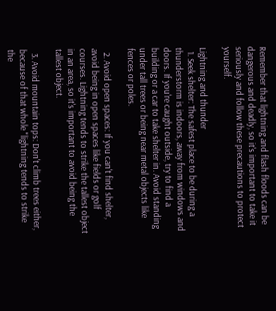Remember that lightning and flash floods can be dangerous and deadly, so it's important to take it seriously and follow these precautions to protect yourself.

Lightning and thunder
  1. Seek shelter: The safest place to be during a thunderstorm is indoors, away from windows and doors. If you're caught outside, try to find a building or a car to take shelter in. Avoid standing under tall trees or being near metal objects like fences or poles.

  2. Avoid open spaces: If you can't find shelter, avoid being in open spaces like fields or golf courses. Lightning tends to strike the tallest object in an area, so it's important to avoid being the tallest object.

  3. Avoid mountain tops: Don't climb trees either, because of that whole "lightning tends to strike the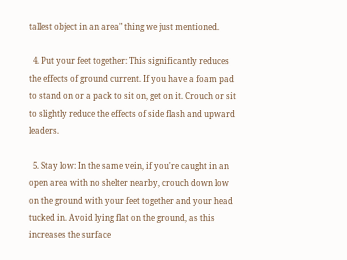tallest object in an area" thing we just mentioned.

  4. Put your feet together: This significantly reduces the effects of ground current. If you have a foam pad to stand on or a pack to sit on, get on it. Crouch or sit to slightly reduce the effects of side flash and upward leaders.

  5. Stay low: In the same vein, if you're caught in an open area with no shelter nearby, crouch down low on the ground with your feet together and your head tucked in. Avoid lying flat on the ground, as this increases the surface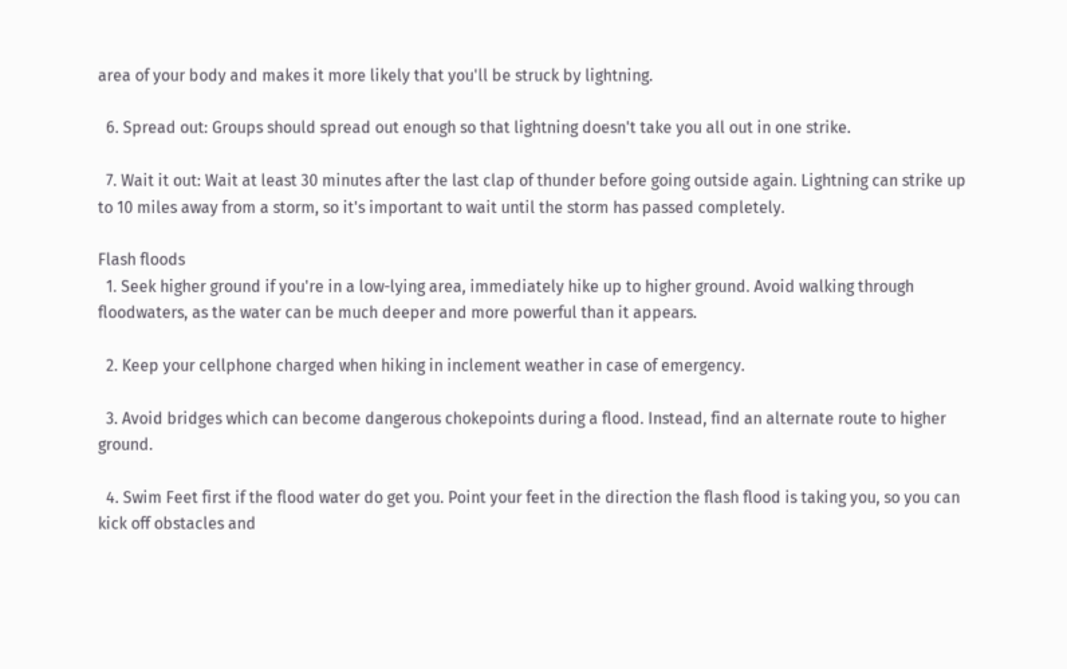area of your body and makes it more likely that you'll be struck by lightning.

  6. Spread out: Groups should spread out enough so that lightning doesn't take you all out in one strike.

  7. Wait it out: Wait at least 30 minutes after the last clap of thunder before going outside again. Lightning can strike up to 10 miles away from a storm, so it's important to wait until the storm has passed completely.

Flash floods
  1. Seek higher ground if you're in a low-lying area, immediately hike up to higher ground. Avoid walking through floodwaters, as the water can be much deeper and more powerful than it appears.

  2. Keep your cellphone charged when hiking in inclement weather in case of emergency.

  3. Avoid bridges which can become dangerous chokepoints during a flood. Instead, find an alternate route to higher ground.

  4. Swim Feet first if the flood water do get you. Point your feet in the direction the flash flood is taking you, so you can kick off obstacles and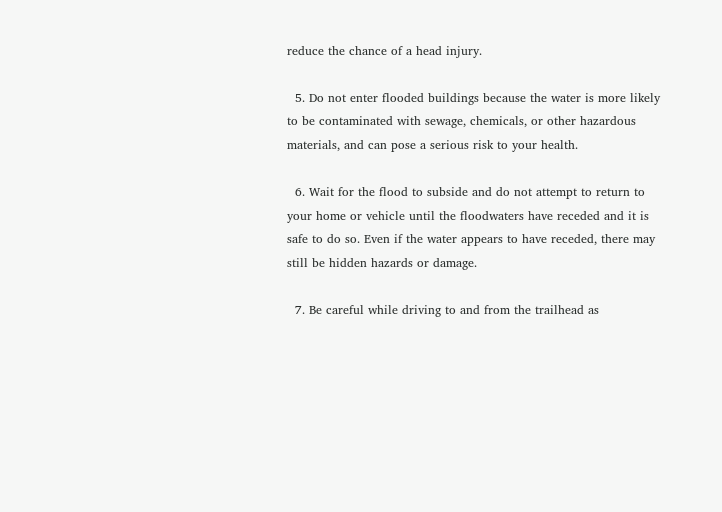reduce the chance of a head injury.

  5. Do not enter flooded buildings because the water is more likely to be contaminated with sewage, chemicals, or other hazardous materials, and can pose a serious risk to your health.

  6. Wait for the flood to subside and do not attempt to return to your home or vehicle until the floodwaters have receded and it is safe to do so. Even if the water appears to have receded, there may still be hidden hazards or damage.

  7. Be careful while driving to and from the trailhead as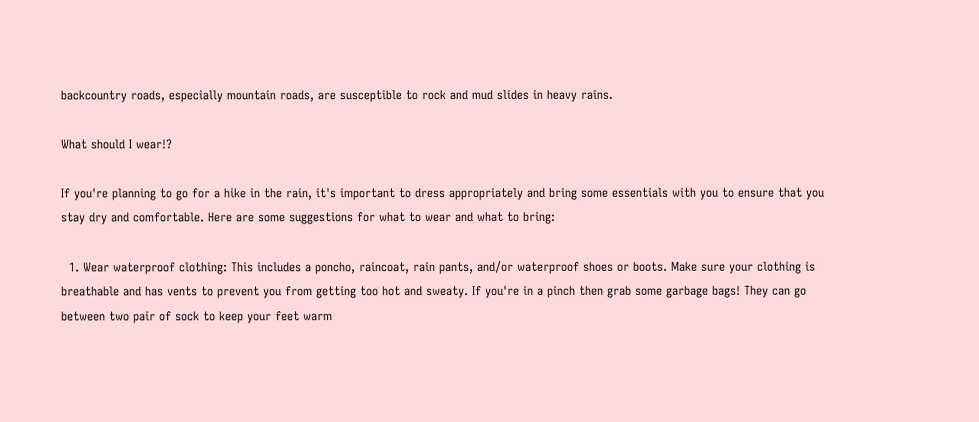backcountry roads, especially mountain roads, are susceptible to rock and mud slides in heavy rains.

What should I wear!?

If you're planning to go for a hike in the rain, it's important to dress appropriately and bring some essentials with you to ensure that you stay dry and comfortable. Here are some suggestions for what to wear and what to bring:

  1. Wear waterproof clothing: This includes a poncho, raincoat, rain pants, and/or waterproof shoes or boots. Make sure your clothing is breathable and has vents to prevent you from getting too hot and sweaty. If you're in a pinch then grab some garbage bags! They can go between two pair of sock to keep your feet warm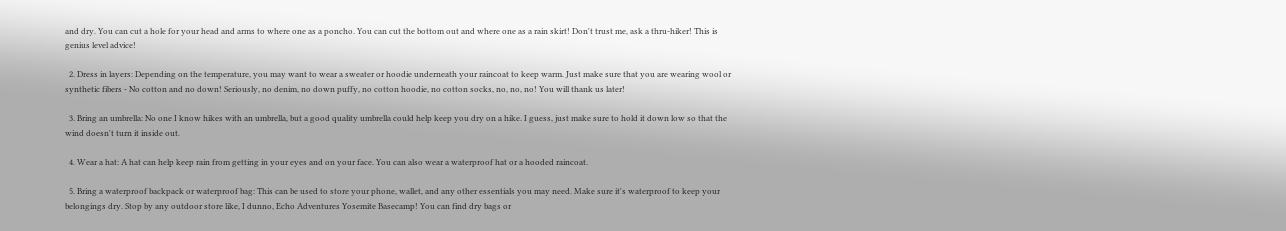and dry. You can cut a hole for your head and arms to where one as a poncho. You can cut the bottom out and where one as a rain skirt! Don't trust me, ask a thru-hiker! This is genius level advice!

  2. Dress in layers: Depending on the temperature, you may want to wear a sweater or hoodie underneath your raincoat to keep warm. Just make sure that you are wearing wool or synthetic fibers - No cotton and no down! Seriously, no denim, no down puffy, no cotton hoodie, no cotton socks, no, no, no! You will thank us later!

  3. Bring an umbrella: No one I know hikes with an umbrella, but a good quality umbrella could help keep you dry on a hike. I guess, just make sure to hold it down low so that the wind doesn't turn it inside out.

  4. Wear a hat: A hat can help keep rain from getting in your eyes and on your face. You can also wear a waterproof hat or a hooded raincoat.

  5. Bring a waterproof backpack or waterproof bag: This can be used to store your phone, wallet, and any other essentials you may need. Make sure it's waterproof to keep your belongings dry. Stop by any outdoor store like, I dunno, Echo Adventures Yosemite Basecamp! You can find dry bags or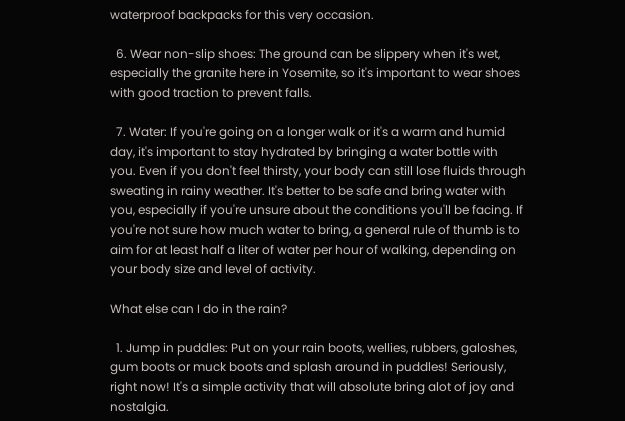waterproof backpacks for this very occasion.

  6. Wear non-slip shoes: The ground can be slippery when it's wet, especially the granite here in Yosemite, so it's important to wear shoes with good traction to prevent falls.

  7. Water: If you're going on a longer walk or it's a warm and humid day, it's important to stay hydrated by bringing a water bottle with you. Even if you don't feel thirsty, your body can still lose fluids through sweating in rainy weather. It's better to be safe and bring water with you, especially if you're unsure about the conditions you'll be facing. If you're not sure how much water to bring, a general rule of thumb is to aim for at least half a liter of water per hour of walking, depending on your body size and level of activity.

What else can I do in the rain?

  1. Jump in puddles: Put on your rain boots, wellies, rubbers, galoshes, gum boots or muck boots and splash around in puddles! Seriously, right now! It's a simple activity that will absolute bring alot of joy and nostalgia.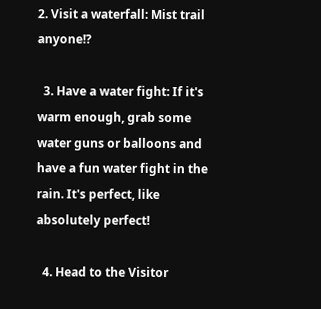2. Visit a waterfall: Mist trail anyone!?

  3. Have a water fight: If it's warm enough, grab some water guns or balloons and have a fun water fight in the rain. It's perfect, like absolutely perfect!

  4. Head to the Visitor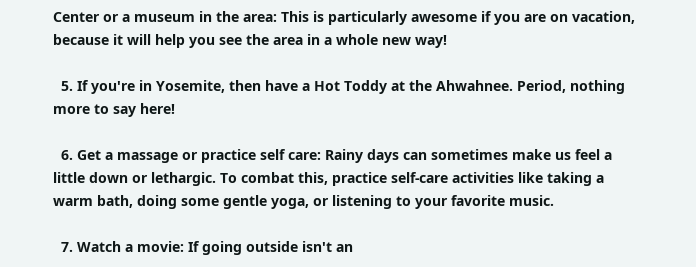Center or a museum in the area: This is particularly awesome if you are on vacation, because it will help you see the area in a whole new way!

  5. If you're in Yosemite, then have a Hot Toddy at the Ahwahnee. Period, nothing more to say here!

  6. Get a massage or practice self care: Rainy days can sometimes make us feel a little down or lethargic. To combat this, practice self-care activities like taking a warm bath, doing some gentle yoga, or listening to your favorite music.

  7. Watch a movie: If going outside isn't an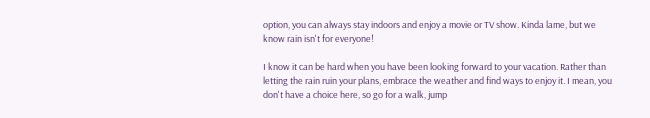option, you can always stay indoors and enjoy a movie or TV show. Kinda lame, but we know rain isn't for everyone!

I know it can be hard when you have been looking forward to your vacation. Rather than letting the rain ruin your plans, embrace the weather and find ways to enjoy it. I mean, you don't have a choice here, so go for a walk, jump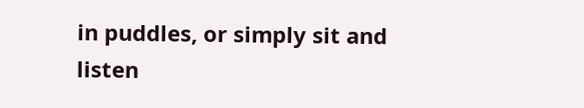in puddles, or simply sit and listen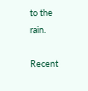to the rain.

Recent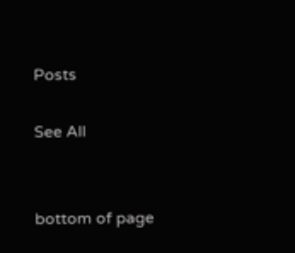Posts

See All


bottom of page